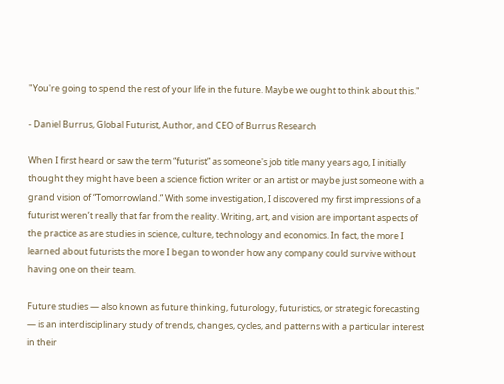"You're going to spend the rest of your life in the future. Maybe we ought to think about this."

- Daniel Burrus, Global Futurist, Author, and CEO of Burrus Research

When I first heard or saw the term “futurist” as someone's job title many years ago, I initially thought they might have been a science fiction writer or an artist or maybe just someone with a grand vision of “Tomorrowland.” With some investigation, I discovered my first impressions of a futurist weren’t really that far from the reality. Writing, art, and vision are important aspects of the practice as are studies in science, culture, technology and economics. In fact, the more I learned about futurists the more I began to wonder how any company could survive without having one on their team.

Future studies — also known as future thinking, futurology, futuristics, or strategic forecasting — is an interdisciplinary study of trends, changes, cycles, and patterns with a particular interest in their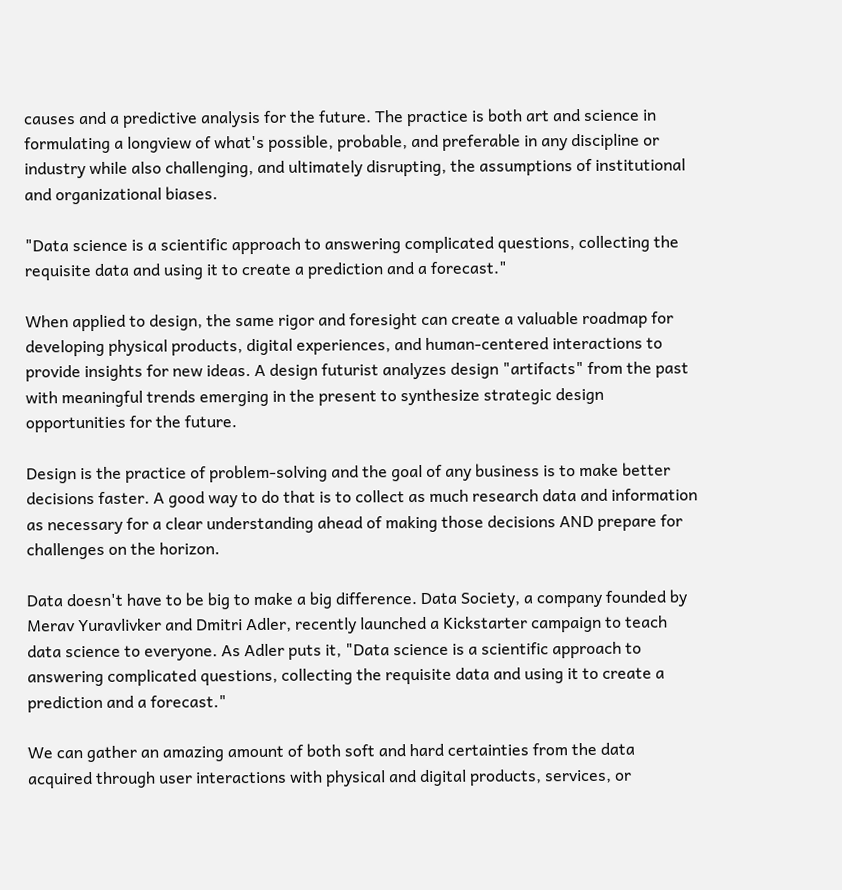causes and a predictive analysis for the future. The practice is both art and science in formulating a longview of what's possible, probable, and preferable in any discipline or industry while also challenging, and ultimately disrupting, the assumptions of institutional and organizational biases.

"Data science is a scientific approach to answering complicated questions, collecting the requisite data and using it to create a prediction and a forecast."

When applied to design, the same rigor and foresight can create a valuable roadmap for developing physical products, digital experiences, and human-centered interactions to provide insights for new ideas. A design futurist analyzes design "artifacts" from the past with meaningful trends emerging in the present to synthesize strategic design opportunities for the future.

Design is the practice of problem-solving and the goal of any business is to make better decisions faster. A good way to do that is to collect as much research data and information as necessary for a clear understanding ahead of making those decisions AND prepare for challenges on the horizon.

Data doesn't have to be big to make a big difference. Data Society, a company founded by Merav Yuravlivker and Dmitri Adler, recently launched a Kickstarter campaign to teach data science to everyone. As Adler puts it, "Data science is a scientific approach to answering complicated questions, collecting the requisite data and using it to create a prediction and a forecast."

We can gather an amazing amount of both soft and hard certainties from the data acquired through user interactions with physical and digital products, services, or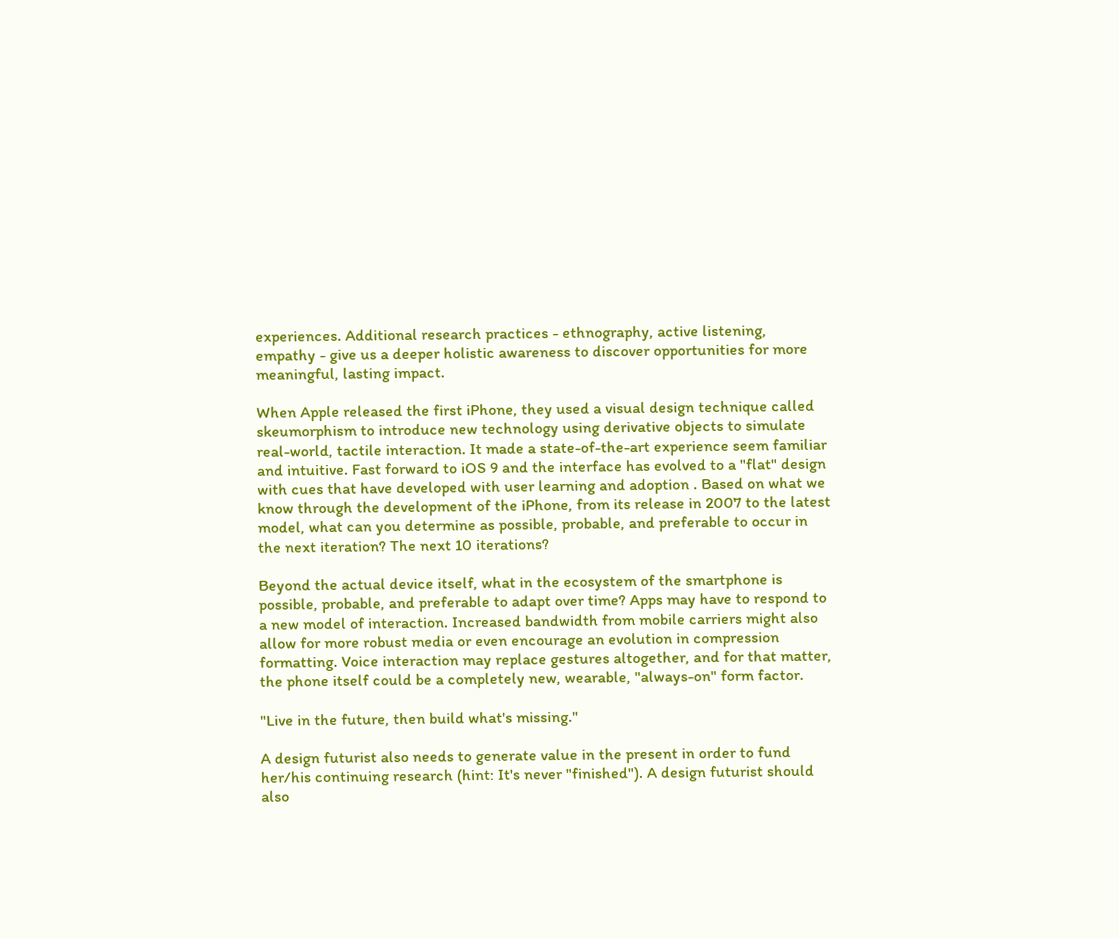experiences. Additional research practices - ethnography, active listening, empathy - give us a deeper holistic awareness to discover opportunities for more meaningful, lasting impact.

When Apple released the first iPhone, they used a visual design technique called skeumorphism to introduce new technology using derivative objects to simulate real-world, tactile interaction. It made a state-of-the-art experience seem familiar and intuitive. Fast forward to iOS 9 and the interface has evolved to a "flat" design with cues that have developed with user learning and adoption . Based on what we know through the development of the iPhone, from its release in 2007 to the latest model, what can you determine as possible, probable, and preferable to occur in the next iteration? The next 10 iterations?

Beyond the actual device itself, what in the ecosystem of the smartphone is possible, probable, and preferable to adapt over time? Apps may have to respond to a new model of interaction. Increased bandwidth from mobile carriers might also allow for more robust media or even encourage an evolution in compression formatting. Voice interaction may replace gestures altogether, and for that matter, the phone itself could be a completely new, wearable, "always-on" form factor.

"Live in the future, then build what's missing."

A design futurist also needs to generate value in the present in order to fund her/his continuing research (hint: It's never "finished"). A design futurist should also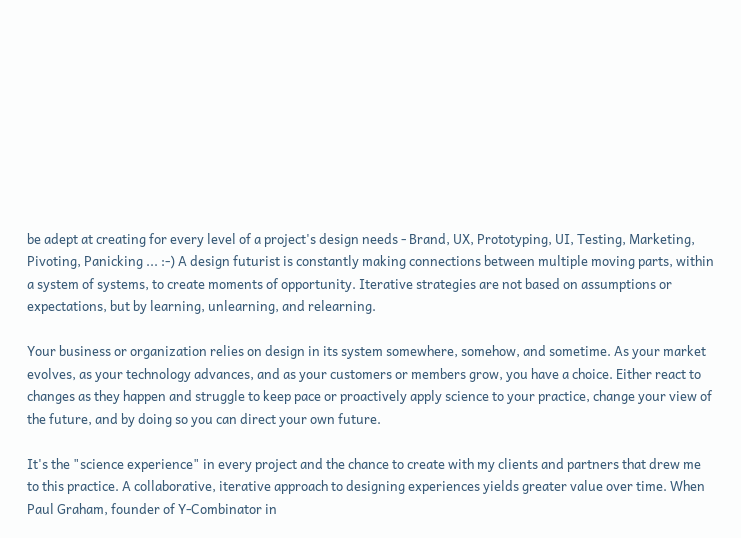be adept at creating for every level of a project's design needs - Brand, UX, Prototyping, UI, Testing, Marketing, Pivoting, Panicking ... :-) A design futurist is constantly making connections between multiple moving parts, within a system of systems, to create moments of opportunity. Iterative strategies are not based on assumptions or expectations, but by learning, unlearning, and relearning.

Your business or organization relies on design in its system somewhere, somehow, and sometime. As your market evolves, as your technology advances, and as your customers or members grow, you have a choice. Either react to changes as they happen and struggle to keep pace or proactively apply science to your practice, change your view of the future, and by doing so you can direct your own future.

It's the "science experience" in every project and the chance to create with my clients and partners that drew me to this practice. A collaborative, iterative approach to designing experiences yields greater value over time. When Paul Graham, founder of Y-Combinator in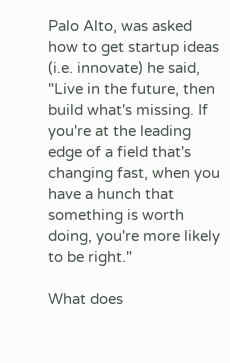Palo Alto, was asked how to get startup ideas (i.e. innovate) he said, "Live in the future, then build what's missing. If you're at the leading edge of a field that's changing fast, when you have a hunch that something is worth doing, you're more likely to be right."

What does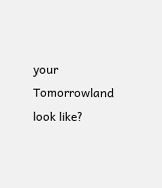your Tomorrowland look like?